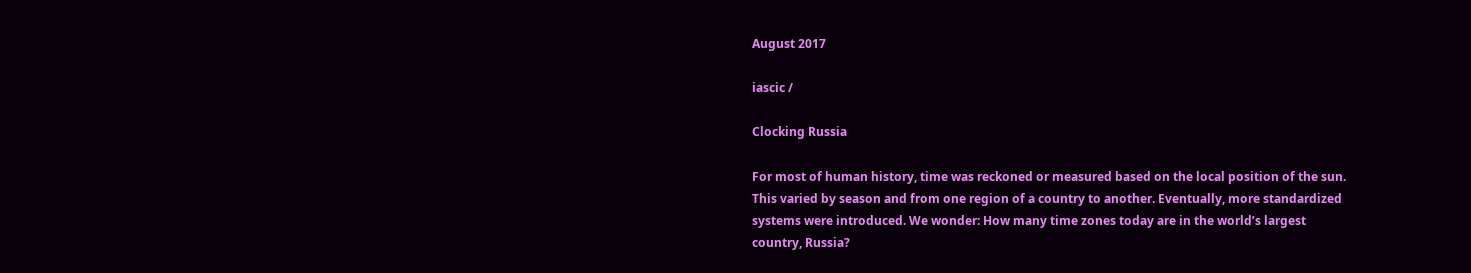August 2017

iascic /

Clocking Russia

For most of human history, time was reckoned or measured based on the local position of the sun. This varied by season and from one region of a country to another. Eventually, more standardized systems were introduced. We wonder: How many time zones today are in the world’s largest country, Russia?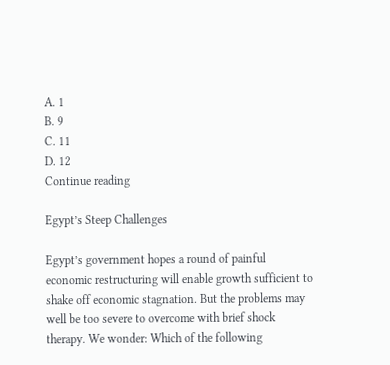A. 1
B. 9
C. 11
D. 12
Continue reading

Egypt’s Steep Challenges

Egypt’s government hopes a round of painful economic restructuring will enable growth sufficient to shake off economic stagnation. But the problems may well be too severe to overcome with brief shock therapy. We wonder: Which of the following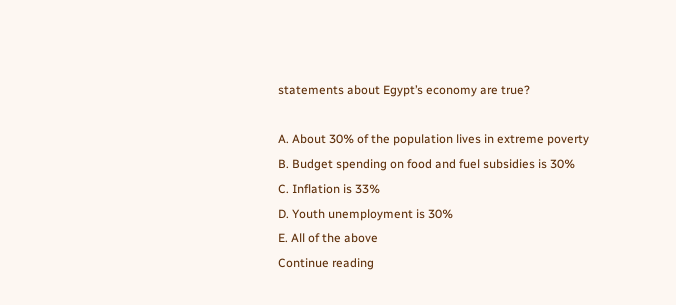statements about Egypt’s economy are true?

A. About 30% of the population lives in extreme poverty
B. Budget spending on food and fuel subsidies is 30%
C. Inflation is 33%
D. Youth unemployment is 30%
E. All of the above
Continue reading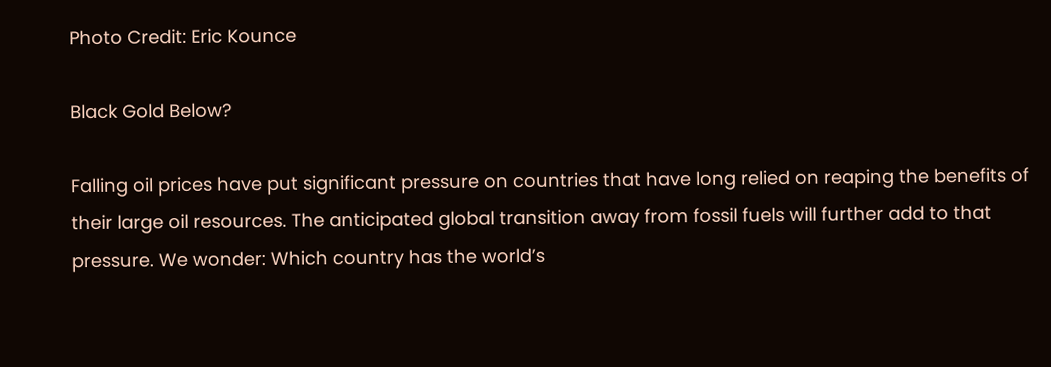Photo Credit: Eric Kounce

Black Gold Below?

Falling oil prices have put significant pressure on countries that have long relied on reaping the benefits of their large oil resources. The anticipated global transition away from fossil fuels will further add to that pressure. We wonder: Which country has the world’s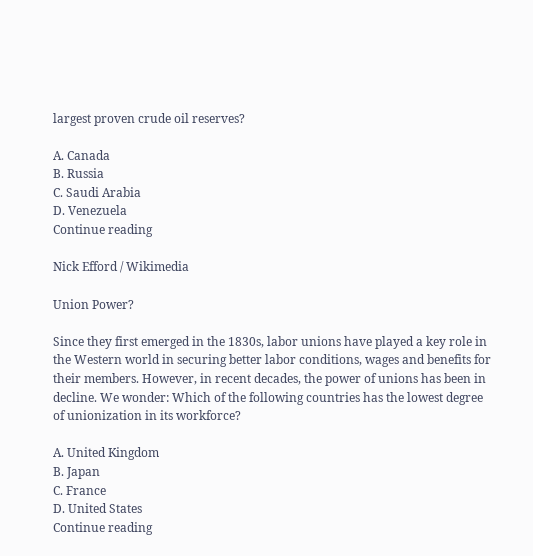largest proven crude oil reserves?

A. Canada
B. Russia
C. Saudi Arabia
D. Venezuela
Continue reading

Nick Efford / Wikimedia

Union Power?

Since they first emerged in the 1830s, labor unions have played a key role in the Western world in securing better labor conditions, wages and benefits for their members. However, in recent decades, the power of unions has been in decline. We wonder: Which of the following countries has the lowest degree of unionization in its workforce?

A. United Kingdom
B. Japan
C. France
D. United States
Continue reading